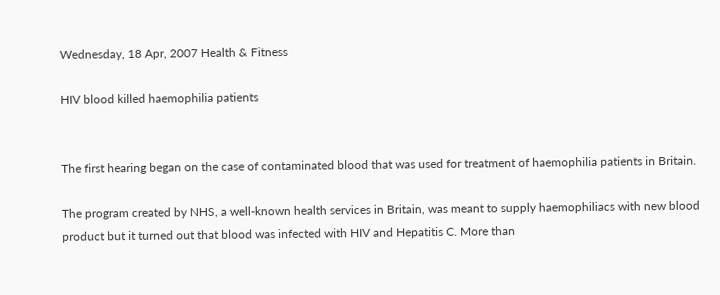Wednesday, 18 Apr, 2007 Health & Fitness

HIV blood killed haemophilia patients


The first hearing began on the case of contaminated blood that was used for treatment of haemophilia patients in Britain.

The program created by NHS, a well-known health services in Britain, was meant to supply haemophiliacs with new blood product but it turned out that blood was infected with HIV and Hepatitis C. More than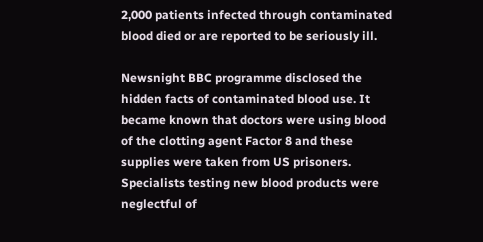2,000 patients infected through contaminated blood died or are reported to be seriously ill.

Newsnight BBC programme disclosed the hidden facts of contaminated blood use. It became known that doctors were using blood of the clotting agent Factor 8 and these supplies were taken from US prisoners. Specialists testing new blood products were neglectful of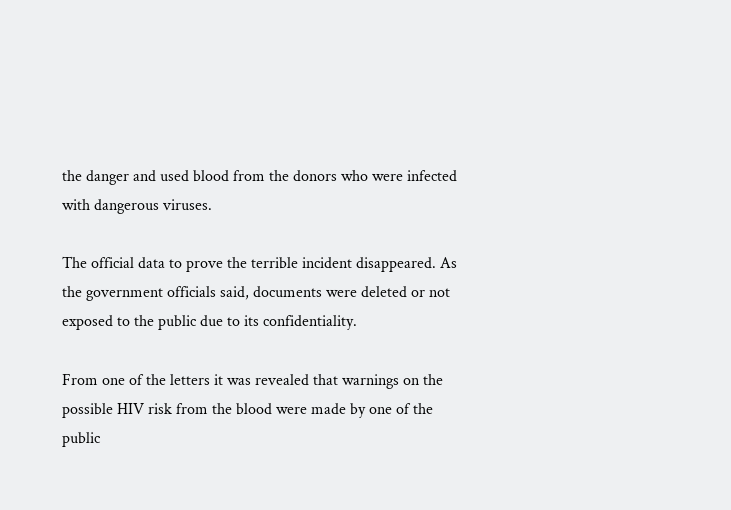the danger and used blood from the donors who were infected with dangerous viruses.

The official data to prove the terrible incident disappeared. As the government officials said, documents were deleted or not exposed to the public due to its confidentiality.

From one of the letters it was revealed that warnings on the possible HIV risk from the blood were made by one of the public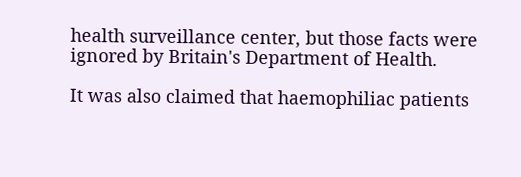health surveillance center, but those facts were ignored by Britain's Department of Health.

It was also claimed that haemophiliac patients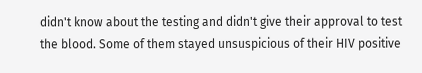didn't know about the testing and didn't give their approval to test the blood. Some of them stayed unsuspicious of their HIV positive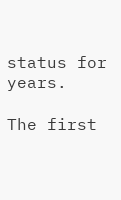status for years.

The first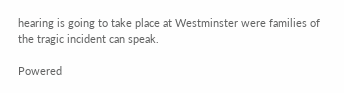hearing is going to take place at Westminster were families of the tragic incident can speak.

Powered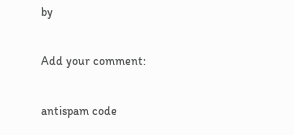by

Add your comment:

antispam code